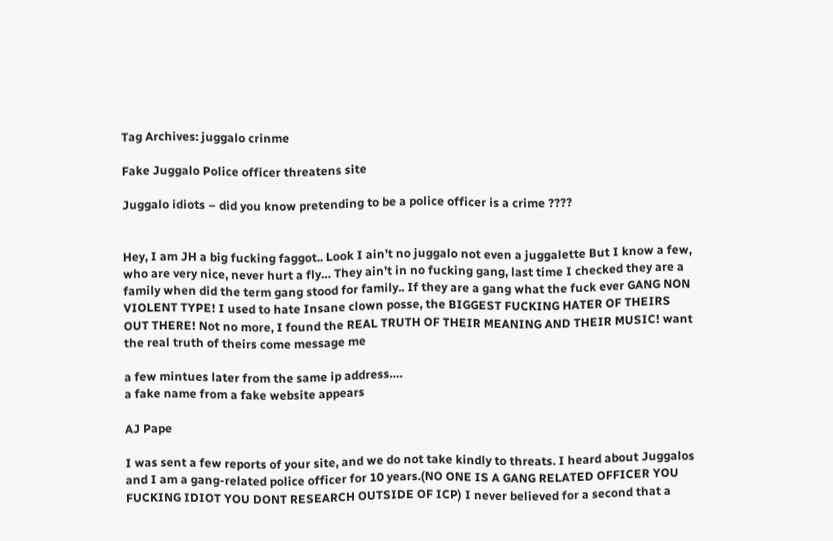Tag Archives: juggalo crinme

Fake Juggalo Police officer threatens site

Juggalo idiots – did you know pretending to be a police officer is a crime ????


Hey, I am JH a big fucking faggot.. Look I ain’t no juggalo not even a juggalette But I know a few, who are very nice, never hurt a fly… They ain’t in no fucking gang, last time I checked they are a family when did the term gang stood for family.. If they are a gang what the fuck ever GANG NON VIOLENT TYPE! I used to hate Insane clown posse, the BIGGEST FUCKING HATER OF THEIRS OUT THERE! Not no more, I found the REAL TRUTH OF THEIR MEANING AND THEIR MUSIC! want the real truth of theirs come message me

a few mintues later from the same ip address….
a fake name from a fake website appears

AJ Pape

I was sent a few reports of your site, and we do not take kindly to threats. I heard about Juggalos and I am a gang-related police officer for 10 years.(NO ONE IS A GANG RELATED OFFICER YOU FUCKING IDIOT YOU DONT RESEARCH OUTSIDE OF ICP) I never believed for a second that a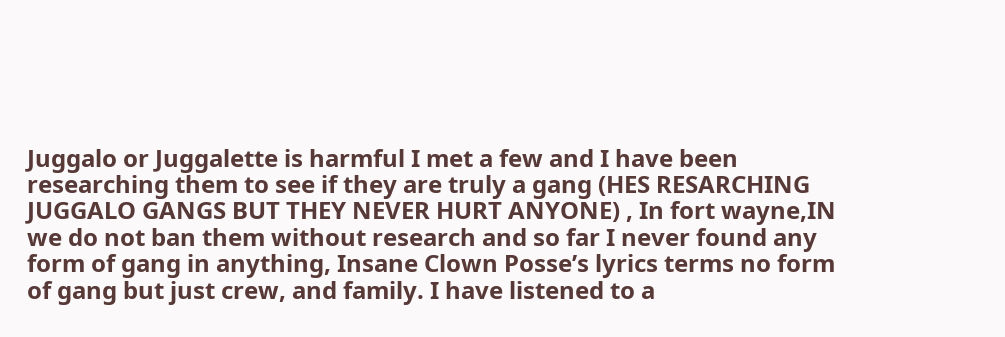Juggalo or Juggalette is harmful I met a few and I have been researching them to see if they are truly a gang (HES RESARCHING JUGGALO GANGS BUT THEY NEVER HURT ANYONE) , In fort wayne,IN we do not ban them without research and so far I never found any form of gang in anything, Insane Clown Posse’s lyrics terms no form of gang but just crew, and family. I have listened to a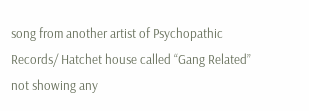song from another artist of Psychopathic Records/ Hatchet house called “Gang Related” not showing any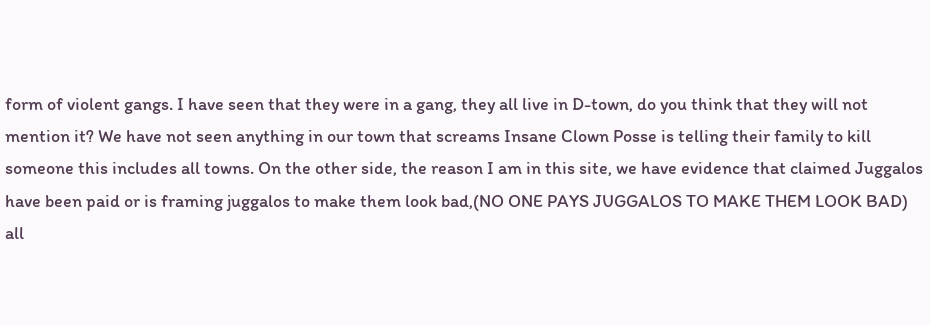form of violent gangs. I have seen that they were in a gang, they all live in D-town, do you think that they will not mention it? We have not seen anything in our town that screams Insane Clown Posse is telling their family to kill someone this includes all towns. On the other side, the reason I am in this site, we have evidence that claimed Juggalos have been paid or is framing juggalos to make them look bad,(NO ONE PAYS JUGGALOS TO MAKE THEM LOOK BAD) all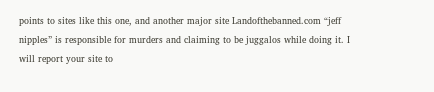points to sites like this one, and another major site Landofthebanned.com “jeff nipples” is responsible for murders and claiming to be juggalos while doing it. I will report your site to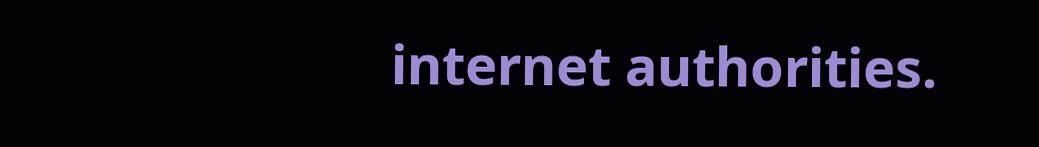internet authorities.